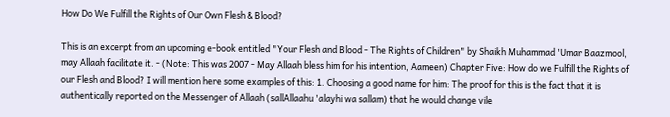How Do We Fulfill the Rights of Our Own Flesh & Blood?

This is an excerpt from an upcoming e-book entitled "Your Flesh and Blood - The Rights of Children" by Shaikh Muhammad 'Umar Baazmool, may Allaah facilitate it. - (Note: This was 2007 - May Allaah bless him for his intention, Aameen) Chapter Five: How do we Fulfill the Rights of our Flesh and Blood? I will mention here some examples of this: 1. Choosing a good name for him: The proof for this is the fact that it is authentically reported on the Messenger of Allaah (sallAllaahu 'alayhi wa sallam) that he would change vile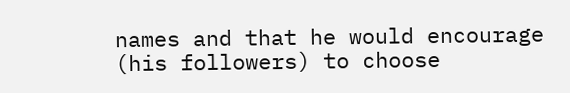names and that he would encourage (his followers) to choose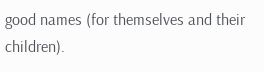good names (for themselves and their children).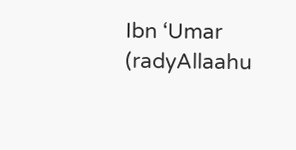Ibn ‘Umar (radyAllaahu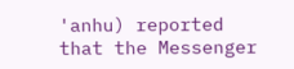'anhu) reported that the Messenger